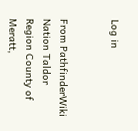Log in


From PathfinderWiki
Nation Taldor
Region County of Meratt,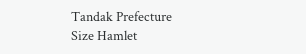Tandak Prefecture
Size Hamlet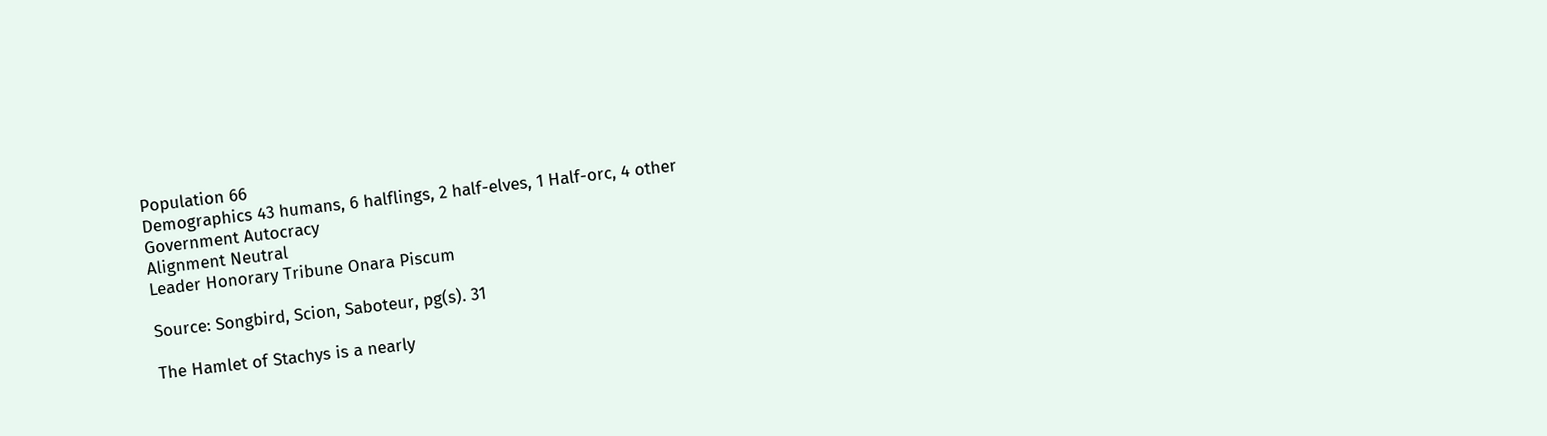Population 66
Demographics 43 humans, 6 halflings, 2 half-elves, 1 Half-orc, 4 other
Government Autocracy
Alignment Neutral
Leader Honorary Tribune Onara Piscum

Source: Songbird, Scion, Saboteur, pg(s). 31

The Hamlet of Stachys is a nearly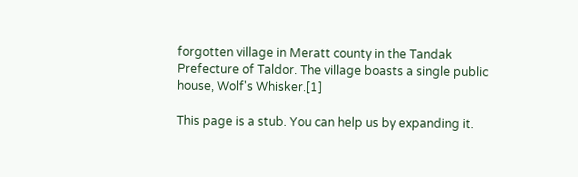forgotten village in Meratt county in the Tandak Prefecture of Taldor. The village boasts a single public house, Wolf's Whisker.[1]

This page is a stub. You can help us by expanding it.